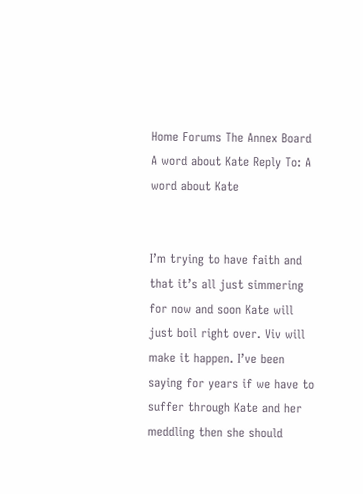Home Forums The Annex Board A word about Kate Reply To: A word about Kate


I’m trying to have faith and that it’s all just simmering for now and soon Kate will just boil right over. Viv will make it happen. I’ve been saying for years if we have to suffer through Kate and her meddling then she should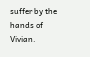suffer by the hands of Vivian.